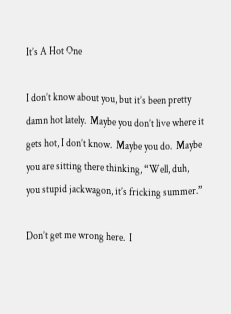It’s A Hot One

I don’t know about you, but it’s been pretty damn hot lately.  Maybe you don’t live where it gets hot, I don’t know.  Maybe you do.  Maybe you are sitting there thinking, “Well, duh, you stupid jackwagon, it’s fricking summer.”

Don’t get me wrong here.  I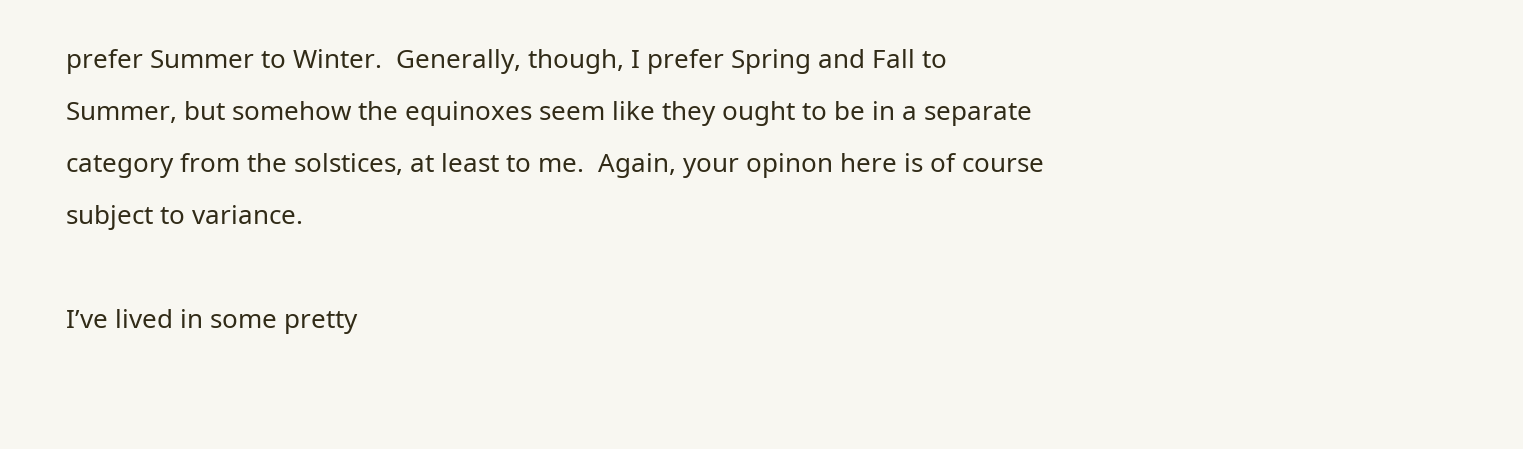prefer Summer to Winter.  Generally, though, I prefer Spring and Fall to Summer, but somehow the equinoxes seem like they ought to be in a separate category from the solstices, at least to me.  Again, your opinon here is of course subject to variance.

I’ve lived in some pretty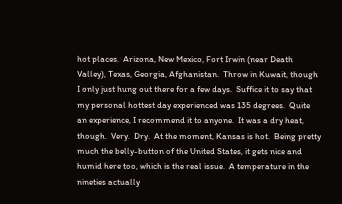hot places.  Arizona, New Mexico, Fort Irwin (near Death Valley), Texas, Georgia, Afghanistan.  Throw in Kuwait, though I only just hung out there for a few days.  Suffice it to say that my personal hottest day experienced was 135 degrees.  Quite an experience, I recommend it to anyone.  It was a dry heat, though.  Very.  Dry.  At the moment, Kansas is hot.  Being pretty much the belly-button of the United States, it gets nice and humid here too, which is the real issue.  A temperature in the nineties actually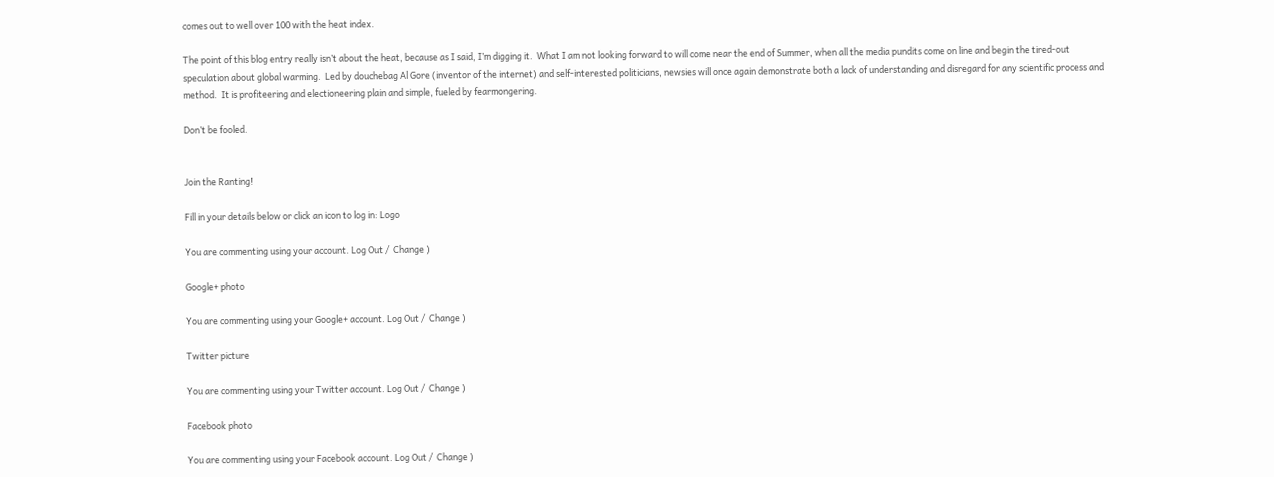comes out to well over 100 with the heat index.

The point of this blog entry really isn’t about the heat, because as I said, I’m digging it.  What I am not looking forward to will come near the end of Summer, when all the media pundits come on line and begin the tired-out speculation about global warming.  Led by douchebag Al Gore (inventor of the internet) and self-interested politicians, newsies will once again demonstrate both a lack of understanding and disregard for any scientific process and method.  It is profiteering and electioneering plain and simple, fueled by fearmongering.

Don’t be fooled.


Join the Ranting!

Fill in your details below or click an icon to log in: Logo

You are commenting using your account. Log Out /  Change )

Google+ photo

You are commenting using your Google+ account. Log Out /  Change )

Twitter picture

You are commenting using your Twitter account. Log Out /  Change )

Facebook photo

You are commenting using your Facebook account. Log Out /  Change )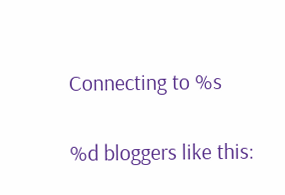Connecting to %s

%d bloggers like this: